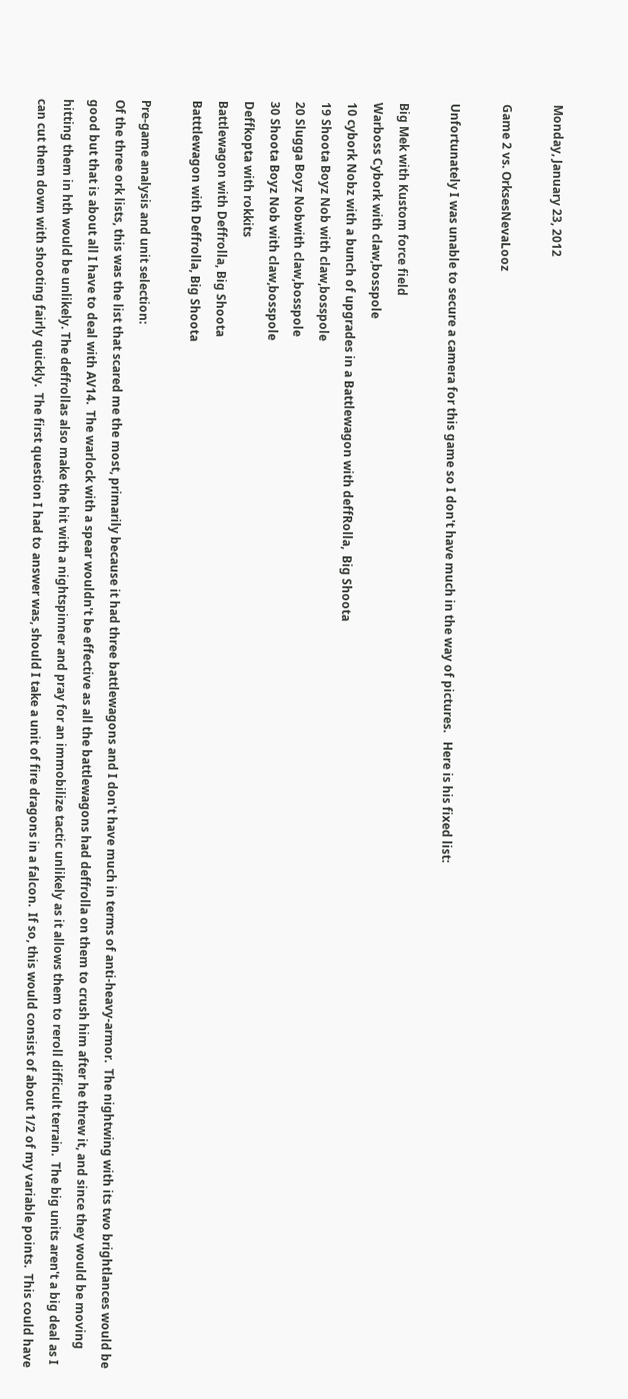Monday, January 23, 2012

Game 2 vs. OrksesNevaLooz

Unfortunately I was unable to secure a camera for this game so I don't have much in the way of pictures.   Here is his fixed list:

Big Mek with Kustom force field
Warboss Cybork with claw,bosspole
10 cybork Nobz with a bunch of upgrades in a Battlewagon with deffRolla,  Big Shoota
19 Shoota Boyz Nob with claw,bosspole
20 Slugga Boyz Nobwith claw,bosspole
30 Shoota Boyz Nob with claw,bosspole
Deffkopta with rokkits
Battlewagon with Deffrolla, Big Shoota
Batttlewagon with Deffrolla, Big Shoota

Pre-game analysis and unit selection:
Of the three ork lists, this was the list that scared me the most, primarily because it had three battlewagons and I don't have much in terms of anti-heavy-armor.  The nightwing with its two brightlances would be good but that is about all I have to deal with AV14.  The warlock with a spear wouldn't be effective as all the battlewagons had deffrolla on them to crush him after he threw it, and since they would be moving hitting them in hth would be unlikely. The deffrollas also make the hit with a nightspinner and pray for an immobilize tactic unlikely as it allows them to reroll difficult terrain.  The big units aren't a big deal as I can cut them down with shooting fairly quickly.  The first question I had to answer was, should I take a unit of fire dragons in a falcon.  If so, this would consist of about 1/2 of my variable points.  This could have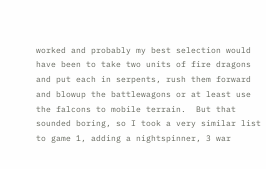worked and probably my best selection would have been to take two units of fire dragons and put each in serpents, rush them forward and blowup the battlewagons or at least use the falcons to mobile terrain.  But that sounded boring, so I took a very similar list to game 1, adding a nightspinner, 3 war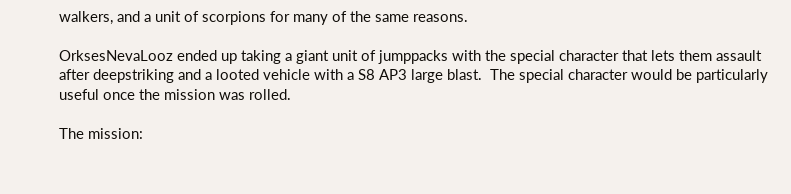walkers, and a unit of scorpions for many of the same reasons.

OrksesNevaLooz ended up taking a giant unit of jumppacks with the special character that lets them assault after deepstriking and a looted vehicle with a S8 AP3 large blast.  The special character would be particularly useful once the mission was rolled.

The mission: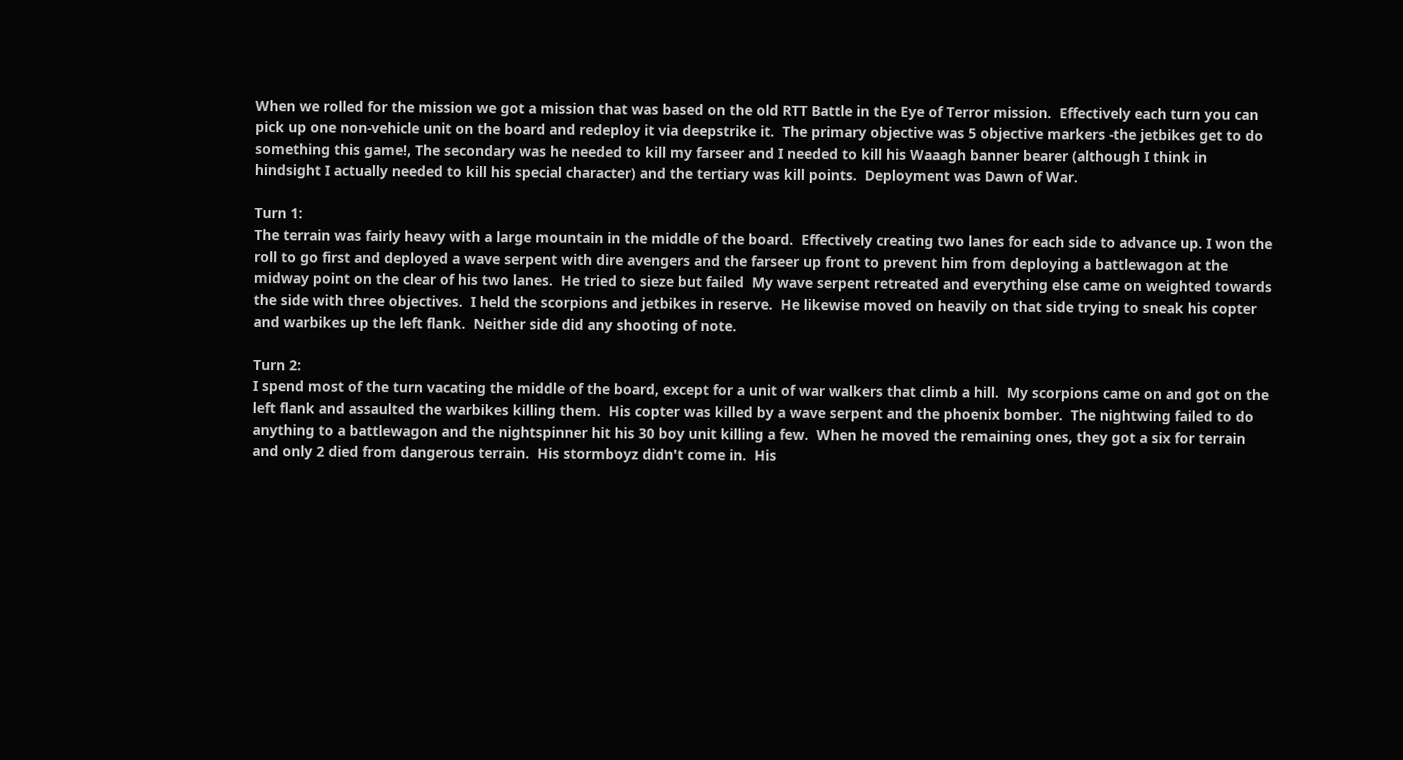When we rolled for the mission we got a mission that was based on the old RTT Battle in the Eye of Terror mission.  Effectively each turn you can pick up one non-vehicle unit on the board and redeploy it via deepstrike it.  The primary objective was 5 objective markers -the jetbikes get to do something this game!, The secondary was he needed to kill my farseer and I needed to kill his Waaagh banner bearer (although I think in hindsight I actually needed to kill his special character) and the tertiary was kill points.  Deployment was Dawn of War.

Turn 1:
The terrain was fairly heavy with a large mountain in the middle of the board.  Effectively creating two lanes for each side to advance up. I won the roll to go first and deployed a wave serpent with dire avengers and the farseer up front to prevent him from deploying a battlewagon at the midway point on the clear of his two lanes.  He tried to sieze but failed  My wave serpent retreated and everything else came on weighted towards the side with three objectives.  I held the scorpions and jetbikes in reserve.  He likewise moved on heavily on that side trying to sneak his copter and warbikes up the left flank.  Neither side did any shooting of note.

Turn 2:
I spend most of the turn vacating the middle of the board, except for a unit of war walkers that climb a hill.  My scorpions came on and got on the left flank and assaulted the warbikes killing them.  His copter was killed by a wave serpent and the phoenix bomber.  The nightwing failed to do anything to a battlewagon and the nightspinner hit his 30 boy unit killing a few.  When he moved the remaining ones, they got a six for terrain and only 2 died from dangerous terrain.  His stormboyz didn't come in.  His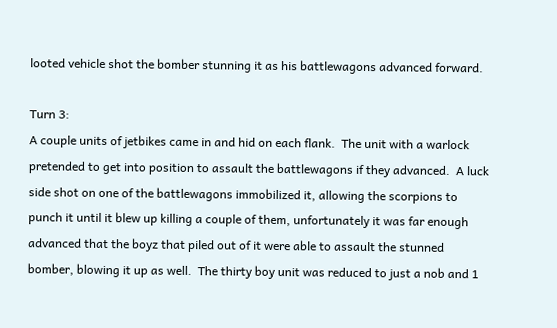looted vehicle shot the bomber stunning it as his battlewagons advanced forward.

Turn 3:
A couple units of jetbikes came in and hid on each flank.  The unit with a warlock pretended to get into position to assault the battlewagons if they advanced.  A luck side shot on one of the battlewagons immobilized it, allowing the scorpions to punch it until it blew up killing a couple of them, unfortunately it was far enough advanced that the boyz that piled out of it were able to assault the stunned bomber, blowing it up as well.  The thirty boy unit was reduced to just a nob and 1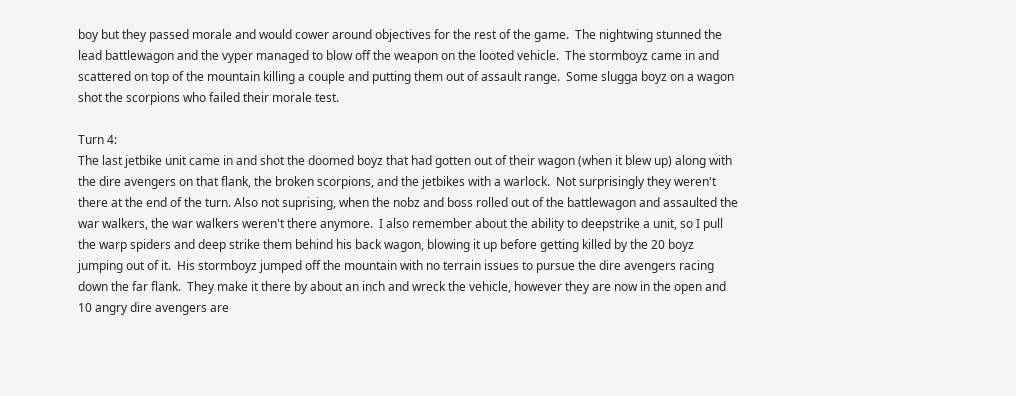boy but they passed morale and would cower around objectives for the rest of the game.  The nightwing stunned the lead battlewagon and the vyper managed to blow off the weapon on the looted vehicle.  The stormboyz came in and scattered on top of the mountain killing a couple and putting them out of assault range.  Some slugga boyz on a wagon shot the scorpions who failed their morale test.

Turn 4:
The last jetbike unit came in and shot the doomed boyz that had gotten out of their wagon (when it blew up) along with the dire avengers on that flank, the broken scorpions, and the jetbikes with a warlock.  Not surprisingly they weren't there at the end of the turn. Also not suprising, when the nobz and boss rolled out of the battlewagon and assaulted the war walkers, the war walkers weren't there anymore.  I also remember about the ability to deepstrike a unit, so I pull the warp spiders and deep strike them behind his back wagon, blowing it up before getting killed by the 20 boyz jumping out of it.  His stormboyz jumped off the mountain with no terrain issues to pursue the dire avengers racing down the far flank.  They make it there by about an inch and wreck the vehicle, however they are now in the open and 10 angry dire avengers are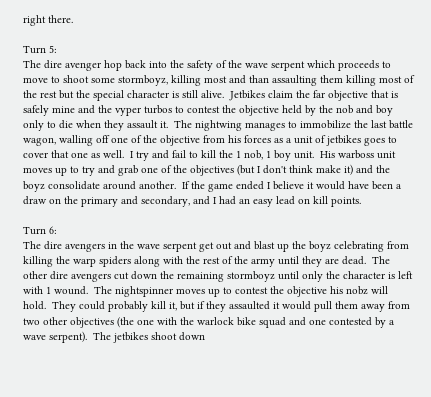right there.

Turn 5:
The dire avenger hop back into the safety of the wave serpent which proceeds to move to shoot some stormboyz, killing most and than assaulting them killing most of the rest but the special character is still alive.  Jetbikes claim the far objective that is safely mine and the vyper turbos to contest the objective held by the nob and boy only to die when they assault it.  The nightwing manages to immobilize the last battle wagon, walling off one of the objective from his forces as a unit of jetbikes goes to cover that one as well.  I try and fail to kill the 1 nob, 1 boy unit.  His warboss unit moves up to try and grab one of the objectives (but I don't think make it) and the boyz consolidate around another.  If the game ended I believe it would have been a draw on the primary and secondary, and I had an easy lead on kill points.

Turn 6:
The dire avengers in the wave serpent get out and blast up the boyz celebrating from killing the warp spiders along with the rest of the army until they are dead.  The other dire avengers cut down the remaining stormboyz until only the character is left with 1 wound.  The nightspinner moves up to contest the objective his nobz will hold.  They could probably kill it, but if they assaulted it would pull them away from two other objectives (the one with the warlock bike squad and one contested by a wave serpent).  The jetbikes shoot down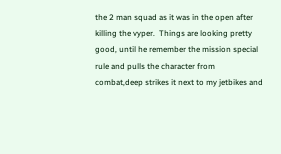the 2 man squad as it was in the open after killing the vyper.  Things are looking pretty good, until he remember the mission special rule and pulls the character from combat,deep strikes it next to my jetbikes and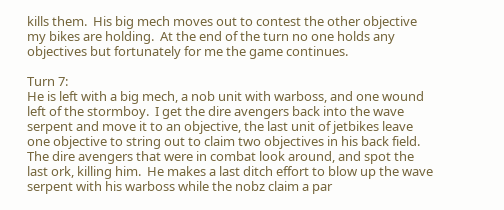kills them.  His big mech moves out to contest the other objective my bikes are holding.  At the end of the turn no one holds any objectives but fortunately for me the game continues.

Turn 7:
He is left with a big mech, a nob unit with warboss, and one wound left of the stormboy.  I get the dire avengers back into the wave serpent and move it to an objective, the last unit of jetbikes leave one objective to string out to claim two objectives in his back field.  The dire avengers that were in combat look around, and spot the last ork, killing him.  He makes a last ditch effort to blow up the wave serpent with his warboss while the nobz claim a par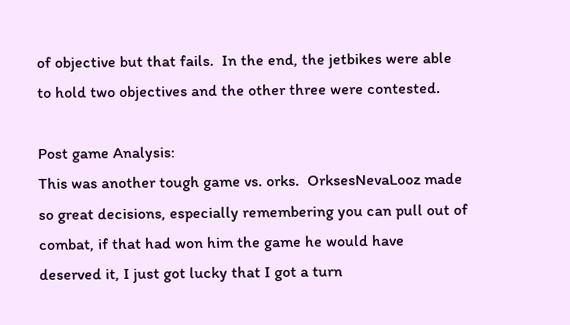of objective but that fails.  In the end, the jetbikes were able to hold two objectives and the other three were contested.

Post game Analysis:
This was another tough game vs. orks.  OrksesNevaLooz made so great decisions, especially remembering you can pull out of combat, if that had won him the game he would have deserved it, I just got lucky that I got a turn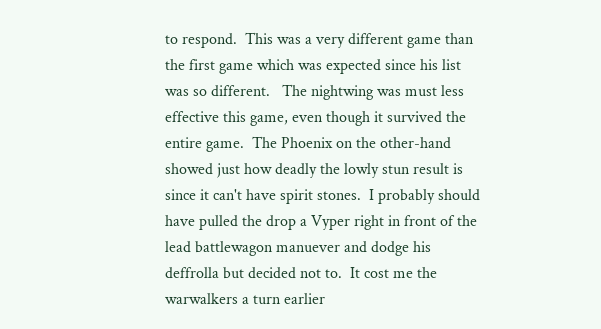to respond.  This was a very different game than the first game which was expected since his list was so different.   The nightwing was must less effective this game, even though it survived the entire game.  The Phoenix on the other-hand showed just how deadly the lowly stun result is since it can't have spirit stones.  I probably should have pulled the drop a Vyper right in front of the lead battlewagon manuever and dodge his deffrolla but decided not to.  It cost me the warwalkers a turn earlier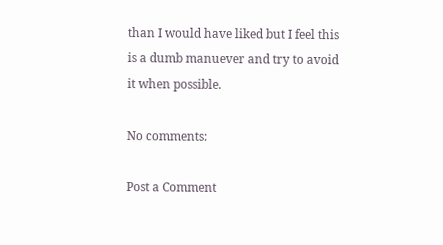than I would have liked but I feel this is a dumb manuever and try to avoid it when possible.

No comments:

Post a Comment